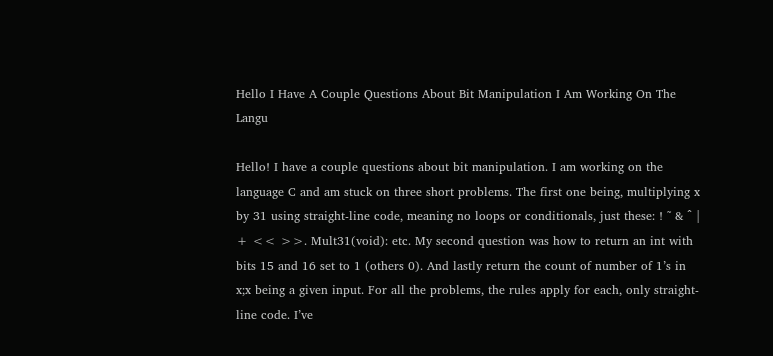Hello I Have A Couple Questions About Bit Manipulation I Am Working On The Langu

Hello! I have a couple questions about bit manipulation. I am working on the language C and am stuck on three short problems. The first one being, multiplying x by 31 using straight-line code, meaning no loops or conditionals, just these: ! ˜ & ˆ | + << >>. Mult31(void): etc. My second question was how to return an int with bits 15 and 16 set to 1 (others 0). And lastly return the count of number of 1’s in x;x being a given input. For all the problems, the rules apply for each, only straight-line code. I’ve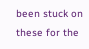been stuck on these for the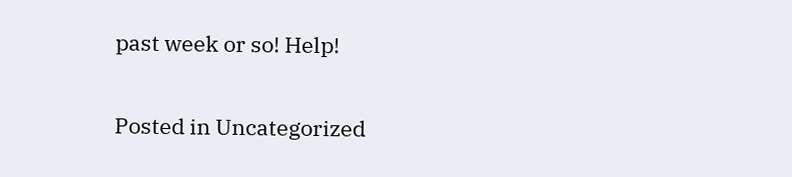past week or so! Help!

Posted in Uncategorized